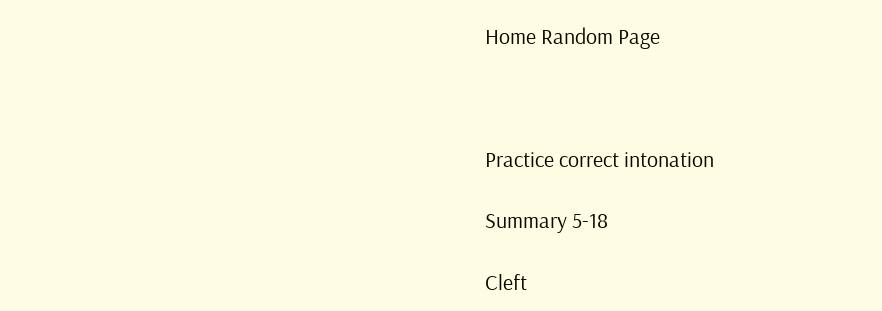Home Random Page



Practice correct intonation

Summary 5-18

Cleft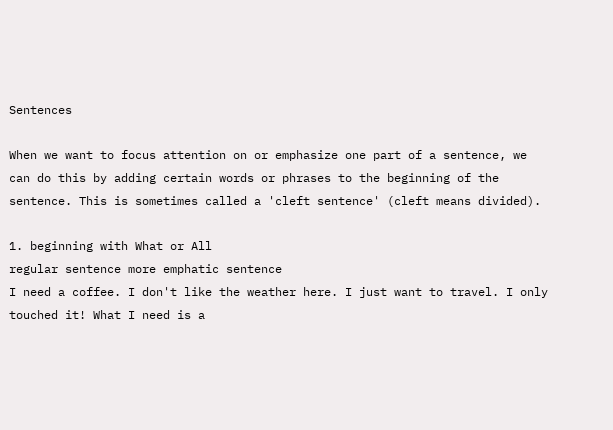Sentences

When we want to focus attention on or emphasize one part of a sentence, we can do this by adding certain words or phrases to the beginning of the sentence. This is sometimes called a 'cleft sentence' (cleft means divided).

1. beginning with What or All
regular sentence more emphatic sentence
I need a coffee. I don't like the weather here. I just want to travel. I only touched it! What I need is a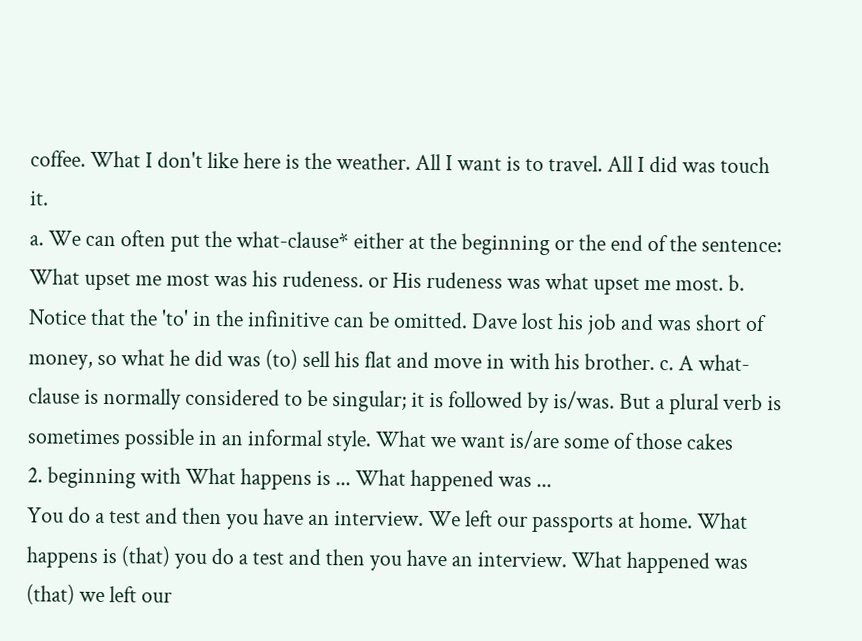coffee. What I don't like here is the weather. All I want is to travel. All I did was touch it.
a. We can often put the what-clause* either at the beginning or the end of the sentence: What upset me most was his rudeness. or His rudeness was what upset me most. b. Notice that the 'to' in the infinitive can be omitted. Dave lost his job and was short of money, so what he did was (to) sell his flat and move in with his brother. c. A what-clause is normally considered to be singular; it is followed by is/was. But a plural verb is sometimes possible in an informal style. What we want is/are some of those cakes
2. beginning with What happens is ... What happened was ...
You do a test and then you have an interview. We left our passports at home. What happens is (that) you do a test and then you have an interview. What happened was (that) we left our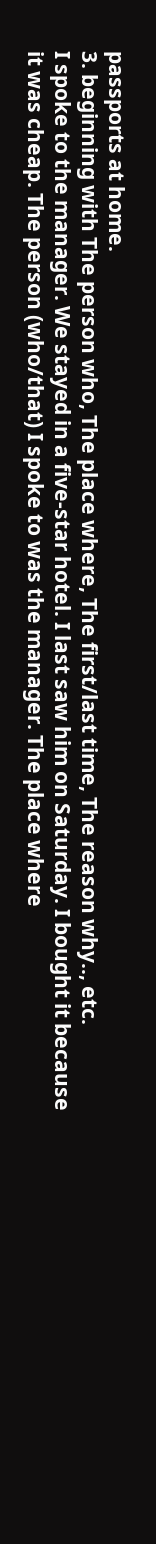passports at home.
3. beginning with The person who, The place where, The first/last time, The reason why.., etc.
I spoke to the manager. We stayed in a five-star hotel. I last saw him on Saturday. I bought it because it was cheap. The person (who/that) I spoke to was the manager. The place where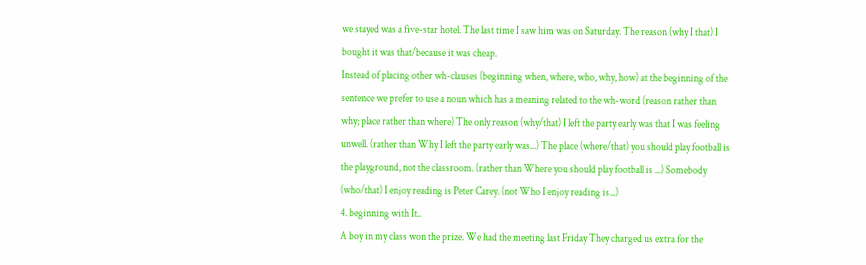we stayed was a five-star hotel. The last time I saw him was on Saturday. The reason (why I that) I bought it was that/because it was cheap.
Instead of placing other wh-clauses (beginning when, where, who, why, how) at the beginning of the sentence we prefer to use a noun which has a meaning related to the wh-word (reason rather than why; place rather than where) The only reason (why/that) I left the party early was that I was feeling unwell. (rather than Why I left the party early was...) The place (where/that) you should play football is the playground, not the classroom. (rather than Where you should play football is ...) Somebody (who/that) I enjoy reading is Peter Carey. (not Who I enjoy reading is...)
4. beginning with It..
A boy in my class won the prize. We had the meeting last Friday They charged us extra for the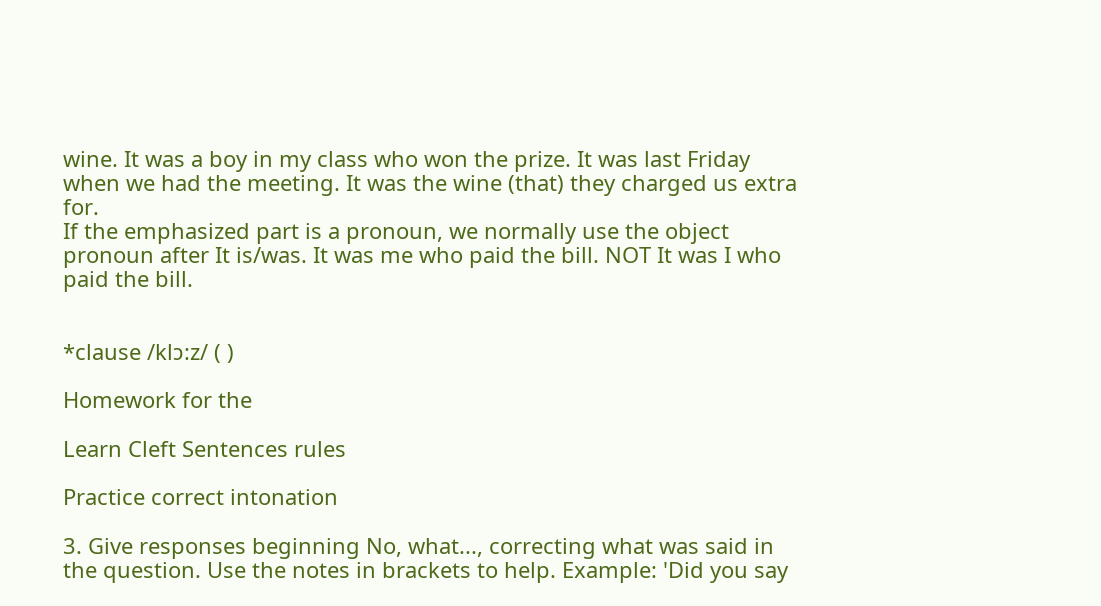wine. It was a boy in my class who won the prize. It was last Friday when we had the meeting. It was the wine (that) they charged us extra for.
If the emphasized part is a pronoun, we normally use the object pronoun after It is/was. It was me who paid the bill. NOT It was I who paid the bill.


*clause /klɔ:z/ ( )

Homework for the

Learn Cleft Sentences rules

Practice correct intonation

3. Give responses beginning No, what..., correcting what was said in the question. Use the notes in brackets to help. Example: 'Did you say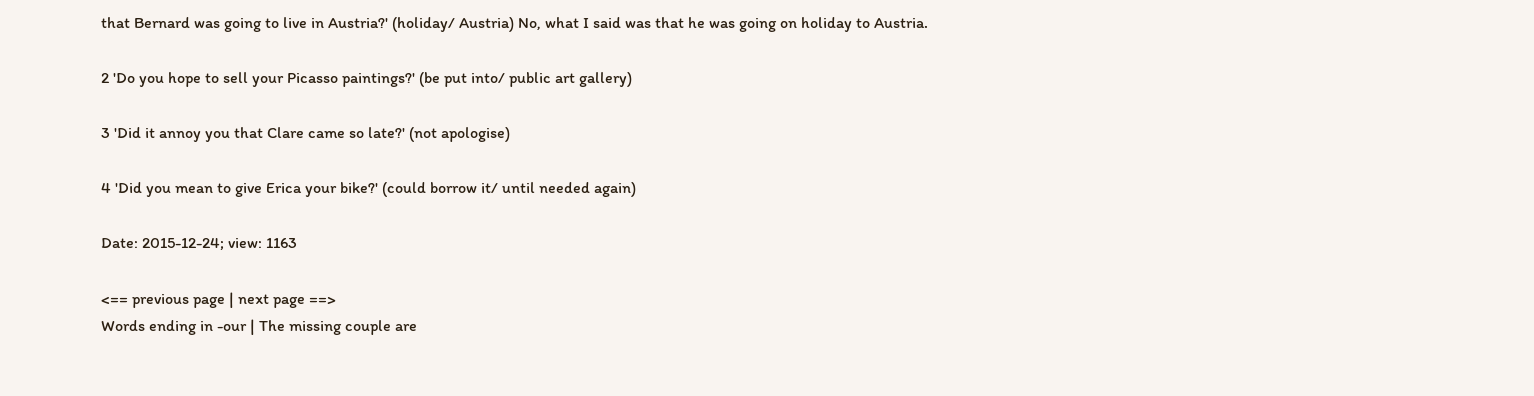that Bernard was going to live in Austria?' (holiday/ Austria) No, what I said was that he was going on holiday to Austria.

2 'Do you hope to sell your Picasso paintings?' (be put into/ public art gallery)

3 'Did it annoy you that Clare came so late?' (not apologise)

4 'Did you mean to give Erica your bike?' (could borrow it/ until needed again)

Date: 2015-12-24; view: 1163

<== previous page | next page ==>
Words ending in -our | The missing couple are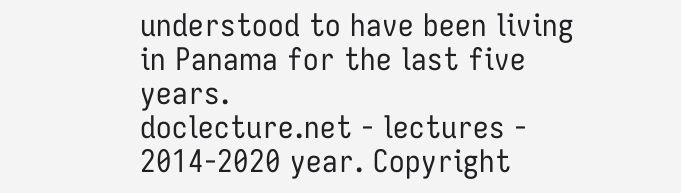understood to have been living in Panama for the last five years.
doclecture.net - lectures - 2014-2020 year. Copyright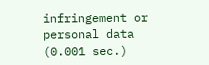infringement or personal data (0.001 sec.)